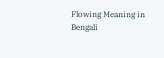Flowing Meaning in Bengali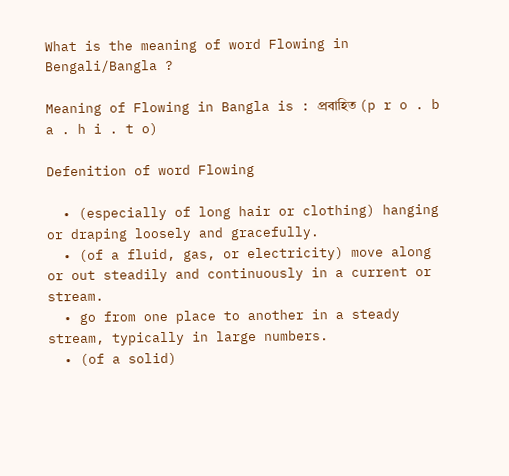What is the meaning of word Flowing in Bengali/Bangla ?

Meaning of Flowing in Bangla is : প্রবাহিত (p r o . b a . h i . t o)

Defenition of word Flowing

  • (especially of long hair or clothing) hanging or draping loosely and gracefully.
  • (of a fluid, gas, or electricity) move along or out steadily and continuously in a current or stream.
  • go from one place to another in a steady stream, typically in large numbers.
  • (of a solid)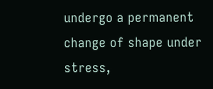undergo a permanent change of shape under stress,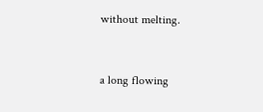without melting.


a long flowing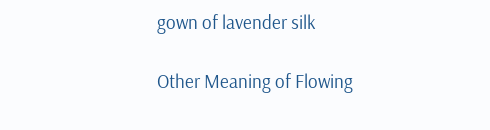gown of lavender silk

Other Meaning of Flowing